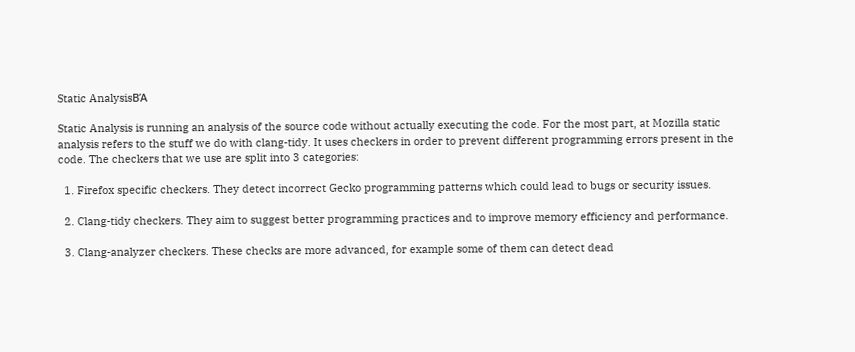Static AnalysisΒΆ

Static Analysis is running an analysis of the source code without actually executing the code. For the most part, at Mozilla static analysis refers to the stuff we do with clang-tidy. It uses checkers in order to prevent different programming errors present in the code. The checkers that we use are split into 3 categories:

  1. Firefox specific checkers. They detect incorrect Gecko programming patterns which could lead to bugs or security issues.

  2. Clang-tidy checkers. They aim to suggest better programming practices and to improve memory efficiency and performance.

  3. Clang-analyzer checkers. These checks are more advanced, for example some of them can detect dead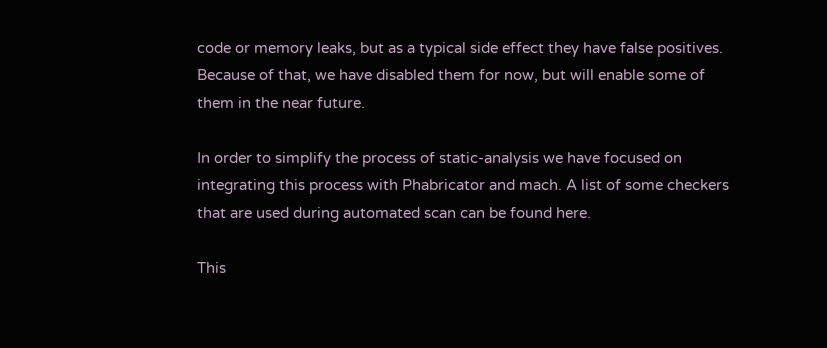code or memory leaks, but as a typical side effect they have false positives. Because of that, we have disabled them for now, but will enable some of them in the near future.

In order to simplify the process of static-analysis we have focused on integrating this process with Phabricator and mach. A list of some checkers that are used during automated scan can be found here.

This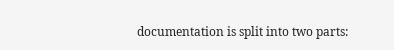documentation is split into two parts: